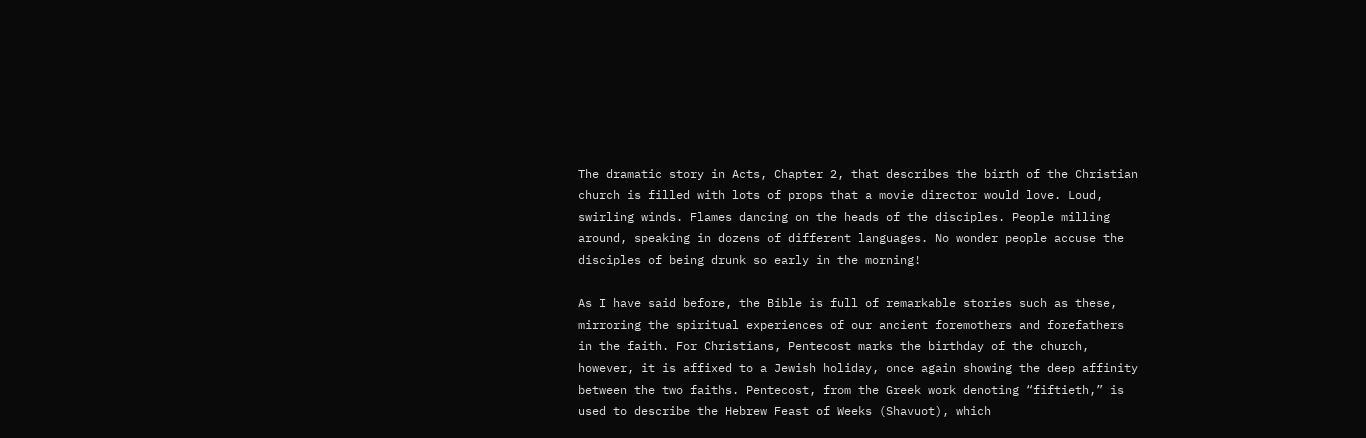The dramatic story in Acts, Chapter 2, that describes the birth of the Christian church is filled with lots of props that a movie director would love. Loud, swirling winds. Flames dancing on the heads of the disciples. People milling around, speaking in dozens of different languages. No wonder people accuse the disciples of being drunk so early in the morning!

As I have said before, the Bible is full of remarkable stories such as these, mirroring the spiritual experiences of our ancient foremothers and forefathers in the faith. For Christians, Pentecost marks the birthday of the church, however, it is affixed to a Jewish holiday, once again showing the deep affinity between the two faiths. Pentecost, from the Greek work denoting “fiftieth,” is used to describe the Hebrew Feast of Weeks (Shavuot), which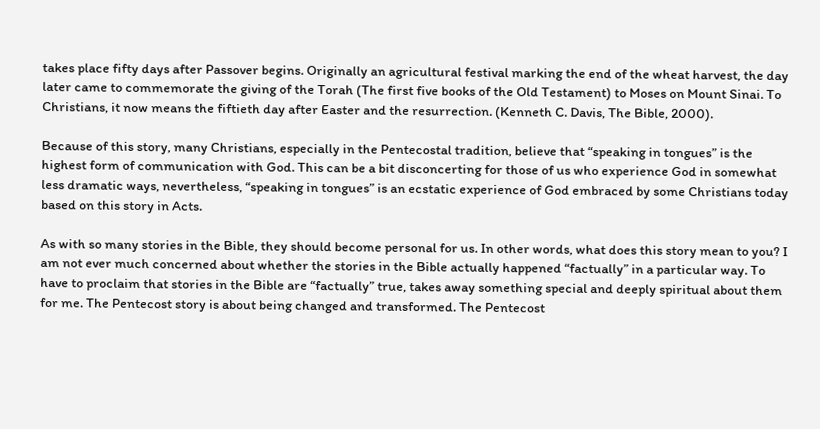takes place fifty days after Passover begins. Originally an agricultural festival marking the end of the wheat harvest, the day later came to commemorate the giving of the Torah (The first five books of the Old Testament) to Moses on Mount Sinai. To Christians, it now means the fiftieth day after Easter and the resurrection. (Kenneth C. Davis, The Bible, 2000).

Because of this story, many Christians, especially in the Pentecostal tradition, believe that “speaking in tongues” is the highest form of communication with God. This can be a bit disconcerting for those of us who experience God in somewhat less dramatic ways, nevertheless, “speaking in tongues” is an ecstatic experience of God embraced by some Christians today based on this story in Acts.

As with so many stories in the Bible, they should become personal for us. In other words, what does this story mean to you? I am not ever much concerned about whether the stories in the Bible actually happened “factually” in a particular way. To have to proclaim that stories in the Bible are “factually” true, takes away something special and deeply spiritual about them for me. The Pentecost story is about being changed and transformed. The Pentecost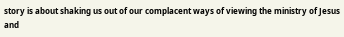story is about shaking us out of our complacent ways of viewing the ministry of Jesus and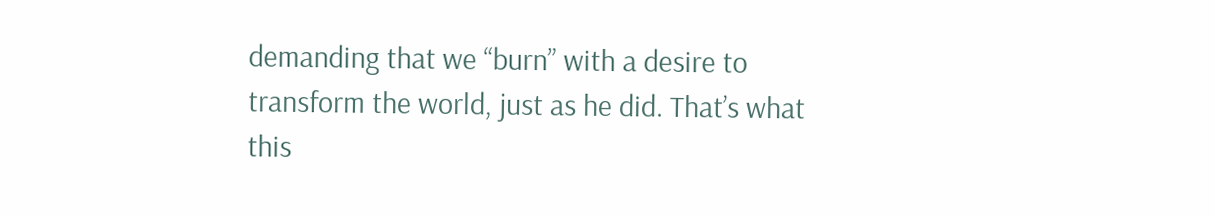demanding that we “burn” with a desire to transform the world, just as he did. That’s what this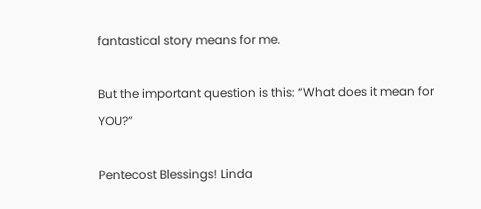fantastical story means for me.

But the important question is this: “What does it mean for YOU?”

Pentecost Blessings! Linda